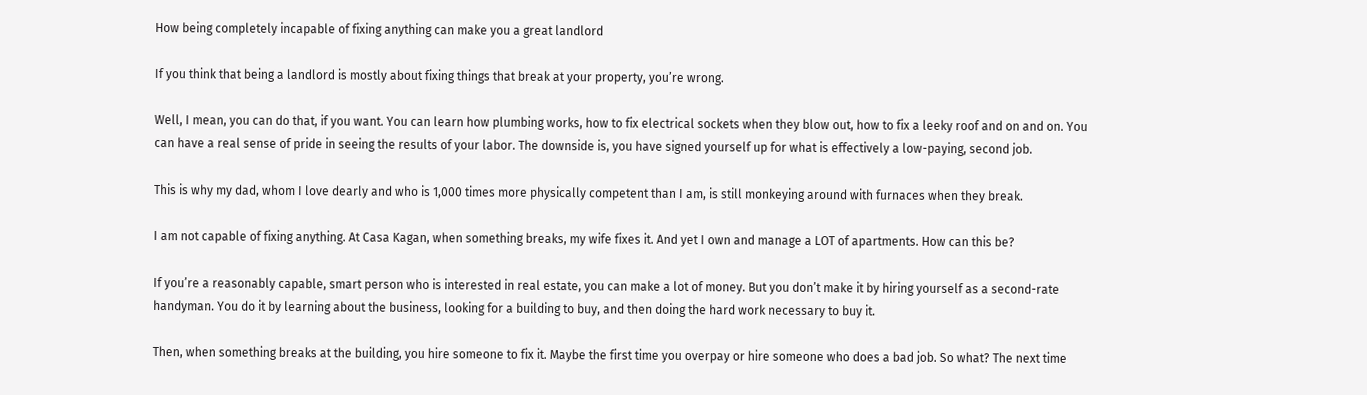How being completely incapable of fixing anything can make you a great landlord

If you think that being a landlord is mostly about fixing things that break at your property, you’re wrong.

Well, I mean, you can do that, if you want. You can learn how plumbing works, how to fix electrical sockets when they blow out, how to fix a leeky roof and on and on. You can have a real sense of pride in seeing the results of your labor. The downside is, you have signed yourself up for what is effectively a low-paying, second job.

This is why my dad, whom I love dearly and who is 1,000 times more physically competent than I am, is still monkeying around with furnaces when they break.

I am not capable of fixing anything. At Casa Kagan, when something breaks, my wife fixes it. And yet I own and manage a LOT of apartments. How can this be?

If you’re a reasonably capable, smart person who is interested in real estate, you can make a lot of money. But you don’t make it by hiring yourself as a second-rate handyman. You do it by learning about the business, looking for a building to buy, and then doing the hard work necessary to buy it.

Then, when something breaks at the building, you hire someone to fix it. Maybe the first time you overpay or hire someone who does a bad job. So what? The next time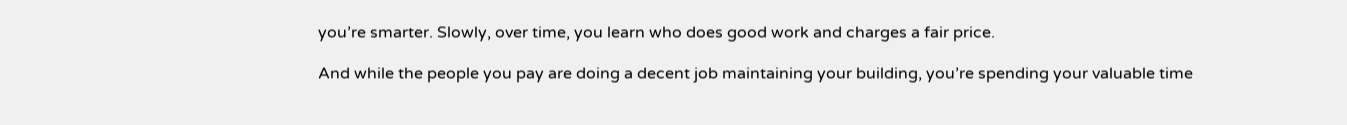you’re smarter. Slowly, over time, you learn who does good work and charges a fair price.

And while the people you pay are doing a decent job maintaining your building, you’re spending your valuable time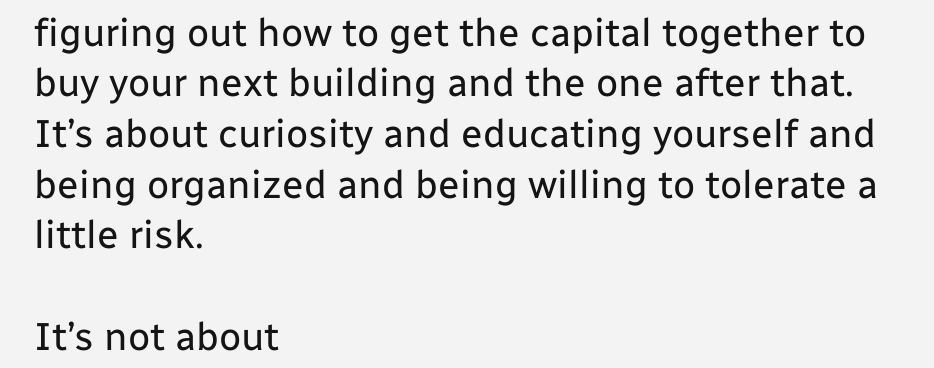figuring out how to get the capital together to buy your next building and the one after that. It’s about curiosity and educating yourself and being organized and being willing to tolerate a little risk.

It’s not about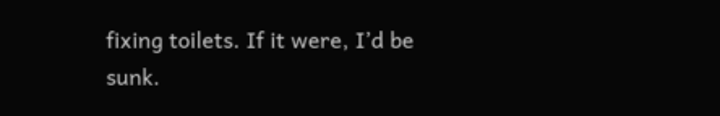fixing toilets. If it were, I’d be sunk.